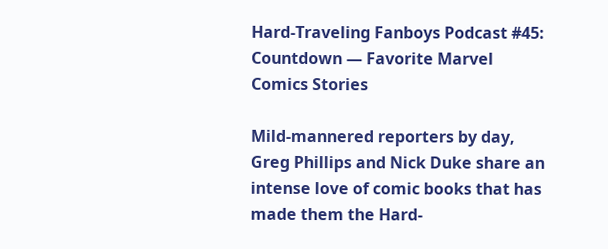Hard-Traveling Fanboys Podcast #45: Countdown — Favorite Marvel Comics Stories

Mild-mannered reporters by day, Greg Phillips and Nick Duke share an intense love of comic books that has made them the Hard-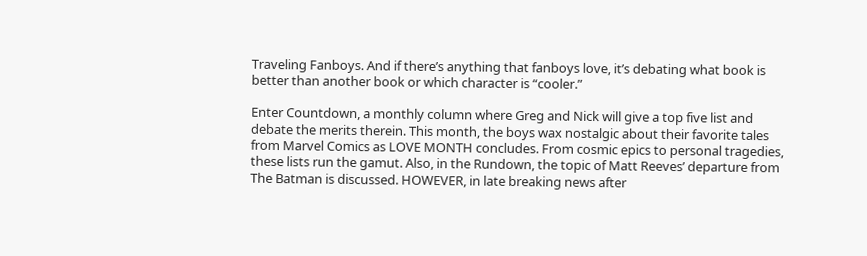Traveling Fanboys. And if there’s anything that fanboys love, it’s debating what book is better than another book or which character is “cooler.”

Enter Countdown, a monthly column where Greg and Nick will give a top five list and debate the merits therein. This month, the boys wax nostalgic about their favorite tales from Marvel Comics as LOVE MONTH concludes. From cosmic epics to personal tragedies, these lists run the gamut. Also, in the Rundown, the topic of Matt Reeves’ departure from The Batman is discussed. HOWEVER, in late breaking news after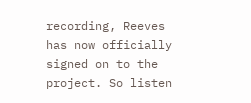recording, Reeves has now officially signed on to the project. So listen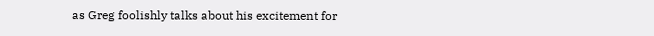as Greg foolishly talks about his excitement for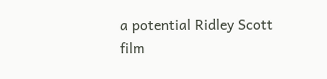a potential Ridley Scott film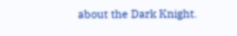about the Dark Knight.